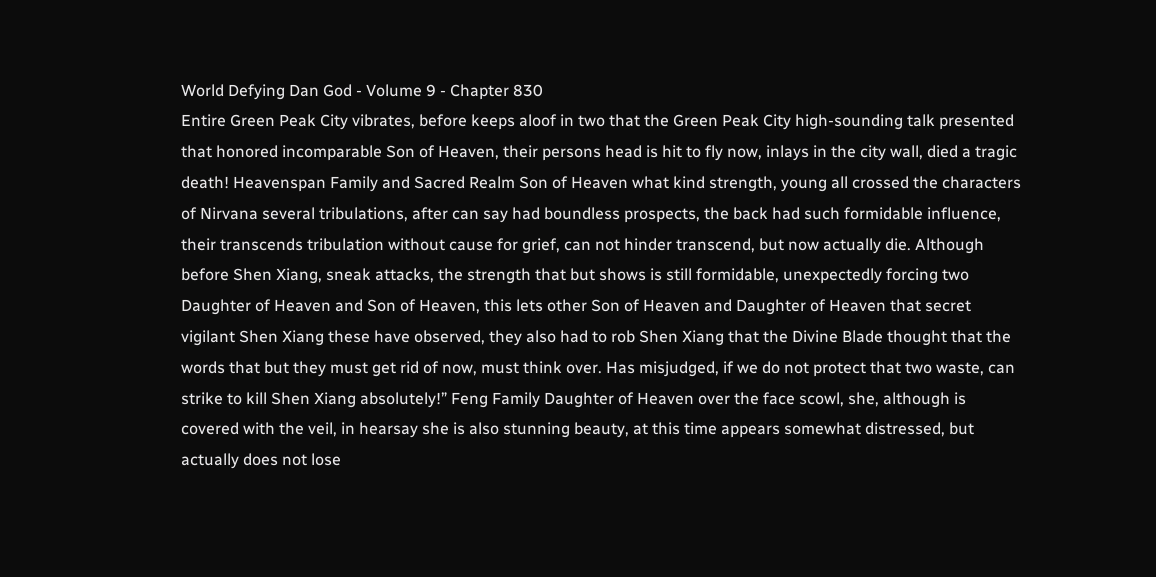World Defying Dan God - Volume 9 - Chapter 830
Entire Green Peak City vibrates, before keeps aloof in two that the Green Peak City high-sounding talk presented that honored incomparable Son of Heaven, their persons head is hit to fly now, inlays in the city wall, died a tragic death! Heavenspan Family and Sacred Realm Son of Heaven what kind strength, young all crossed the characters of Nirvana several tribulations, after can say had boundless prospects, the back had such formidable influence, their transcends tribulation without cause for grief, can not hinder transcend, but now actually die. Although before Shen Xiang, sneak attacks, the strength that but shows is still formidable, unexpectedly forcing two Daughter of Heaven and Son of Heaven, this lets other Son of Heaven and Daughter of Heaven that secret vigilant Shen Xiang these have observed, they also had to rob Shen Xiang that the Divine Blade thought that the words that but they must get rid of now, must think over. Has misjudged, if we do not protect that two waste, can strike to kill Shen Xiang absolutely!” Feng Family Daughter of Heaven over the face scowl, she, although is covered with the veil, in hearsay she is also stunning beauty, at this time appears somewhat distressed, but actually does not lose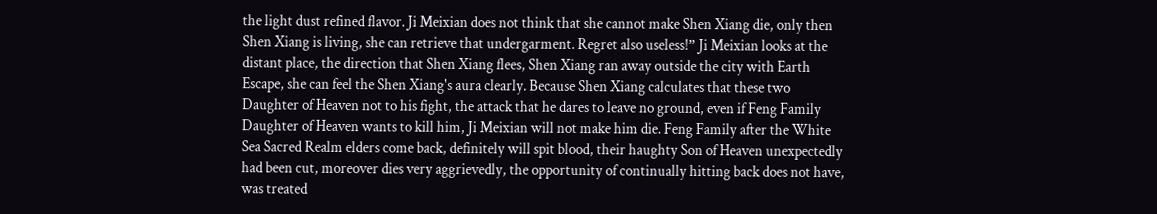the light dust refined flavor. Ji Meixian does not think that she cannot make Shen Xiang die, only then Shen Xiang is living, she can retrieve that undergarment. Regret also useless!” Ji Meixian looks at the distant place, the direction that Shen Xiang flees, Shen Xiang ran away outside the city with Earth Escape, she can feel the Shen Xiang's aura clearly. Because Shen Xiang calculates that these two Daughter of Heaven not to his fight, the attack that he dares to leave no ground, even if Feng Family Daughter of Heaven wants to kill him, Ji Meixian will not make him die. Feng Family after the White Sea Sacred Realm elders come back, definitely will spit blood, their haughty Son of Heaven unexpectedly had been cut, moreover dies very aggrievedly, the opportunity of continually hitting back does not have, was treated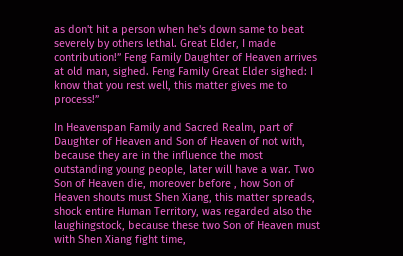as don't hit a person when he's down same to beat severely by others lethal. Great Elder, I made contribution!” Feng Family Daughter of Heaven arrives at old man, sighed. Feng Family Great Elder sighed: I know that you rest well, this matter gives me to process!”

In Heavenspan Family and Sacred Realm, part of Daughter of Heaven and Son of Heaven of not with, because they are in the influence the most outstanding young people, later will have a war. Two Son of Heaven die, moreover before , how Son of Heaven shouts must Shen Xiang, this matter spreads, shock entire Human Territory, was regarded also the laughingstock, because these two Son of Heaven must with Shen Xiang fight time,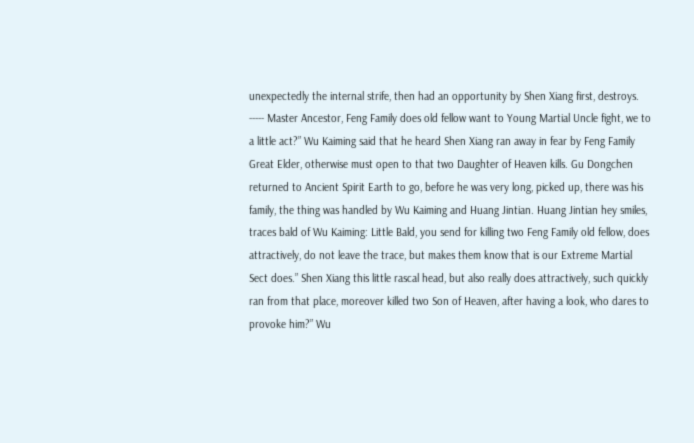unexpectedly the internal strife, then had an opportunity by Shen Xiang first, destroys. ----- Master Ancestor, Feng Family does old fellow want to Young Martial Uncle fight, we to a little act?” Wu Kaiming said that he heard Shen Xiang ran away in fear by Feng Family Great Elder, otherwise must open to that two Daughter of Heaven kills. Gu Dongchen returned to Ancient Spirit Earth to go, before he was very long, picked up, there was his family, the thing was handled by Wu Kaiming and Huang Jintian. Huang Jintian hey smiles, traces bald of Wu Kaiming: Little Bald, you send for killing two Feng Family old fellow, does attractively, do not leave the trace, but makes them know that is our Extreme Martial Sect does.” Shen Xiang this little rascal head, but also really does attractively, such quickly ran from that place, moreover killed two Son of Heaven, after having a look, who dares to provoke him?” Wu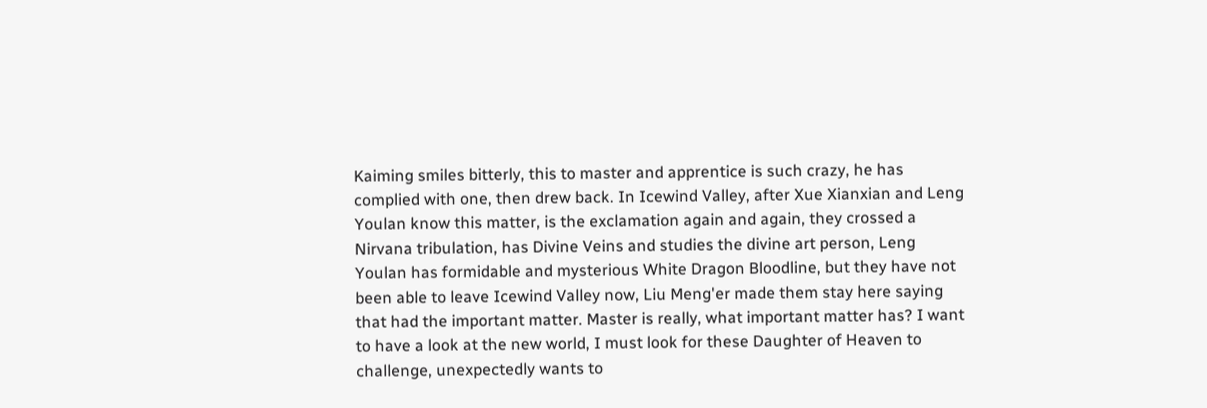Kaiming smiles bitterly, this to master and apprentice is such crazy, he has complied with one, then drew back. In Icewind Valley, after Xue Xianxian and Leng Youlan know this matter, is the exclamation again and again, they crossed a Nirvana tribulation, has Divine Veins and studies the divine art person, Leng Youlan has formidable and mysterious White Dragon Bloodline, but they have not been able to leave Icewind Valley now, Liu Meng'er made them stay here saying that had the important matter. Master is really, what important matter has? I want to have a look at the new world, I must look for these Daughter of Heaven to challenge, unexpectedly wants to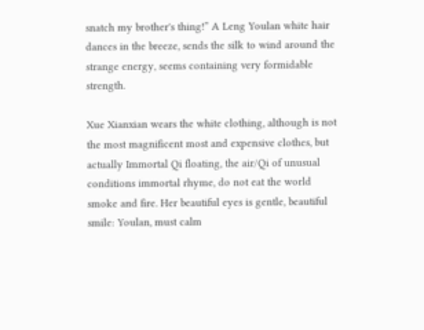snatch my brother's thing!” A Leng Youlan white hair dances in the breeze, sends the silk to wind around the strange energy, seems containing very formidable strength.

Xue Xianxian wears the white clothing, although is not the most magnificent most and expensive clothes, but actually Immortal Qi floating, the air/Qi of unusual conditions immortal rhyme, do not eat the world smoke and fire. Her beautiful eyes is gentle, beautiful smile: Youlan, must calm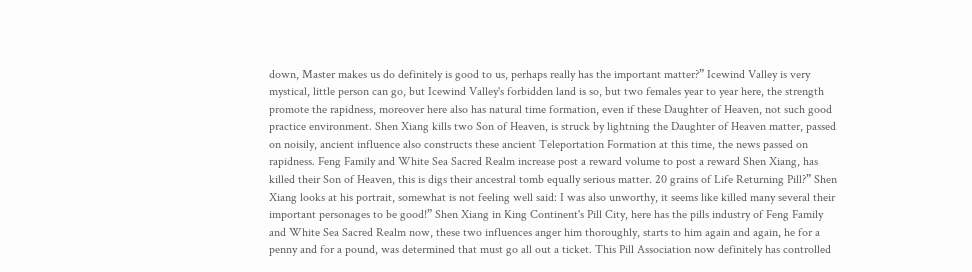down, Master makes us do definitely is good to us, perhaps really has the important matter?” Icewind Valley is very mystical, little person can go, but Icewind Valley's forbidden land is so, but two females year to year here, the strength promote the rapidness, moreover here also has natural time formation, even if these Daughter of Heaven, not such good practice environment. Shen Xiang kills two Son of Heaven, is struck by lightning the Daughter of Heaven matter, passed on noisily, ancient influence also constructs these ancient Teleportation Formation at this time, the news passed on rapidness. Feng Family and White Sea Sacred Realm increase post a reward volume to post a reward Shen Xiang, has killed their Son of Heaven, this is digs their ancestral tomb equally serious matter. 20 grains of Life Returning Pill?” Shen Xiang looks at his portrait, somewhat is not feeling well said: I was also unworthy, it seems like killed many several their important personages to be good!” Shen Xiang in King Continent's Pill City, here has the pills industry of Feng Family and White Sea Sacred Realm now, these two influences anger him thoroughly, starts to him again and again, he for a penny and for a pound, was determined that must go all out a ticket. This Pill Association now definitely has controlled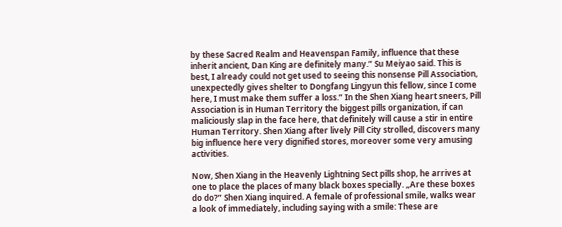by these Sacred Realm and Heavenspan Family, influence that these inherit ancient, Dan King are definitely many.” Su Meiyao said. This is best, I already could not get used to seeing this nonsense Pill Association, unexpectedly gives shelter to Dongfang Lingyun this fellow, since I come here, I must make them suffer a loss.” In the Shen Xiang heart sneers, Pill Association is in Human Territory the biggest pills organization, if can maliciously slap in the face here, that definitely will cause a stir in entire Human Territory. Shen Xiang after lively Pill City strolled, discovers many big influence here very dignified stores, moreover some very amusing activities.

Now, Shen Xiang in the Heavenly Lightning Sect pills shop, he arrives at one to place the places of many black boxes specially. „Are these boxes do do?” Shen Xiang inquired. A female of professional smile, walks wear a look of immediately, including saying with a smile: These are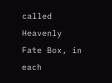called Heavenly Fate Box, in each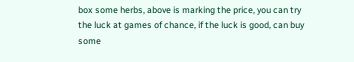box some herbs, above is marking the price, you can try the luck at games of chance, if the luck is good, can buy some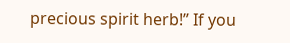precious spirit herb!” If you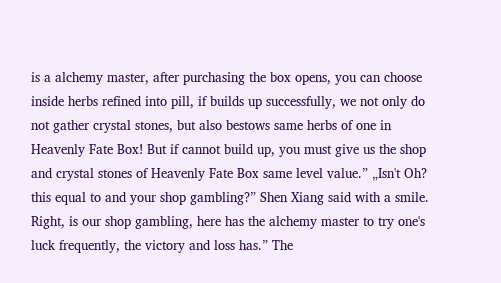is a alchemy master, after purchasing the box opens, you can choose inside herbs refined into pill, if builds up successfully, we not only do not gather crystal stones, but also bestows same herbs of one in Heavenly Fate Box! But if cannot build up, you must give us the shop and crystal stones of Heavenly Fate Box same level value.” „Isn't Oh? this equal to and your shop gambling?” Shen Xiang said with a smile. Right, is our shop gambling, here has the alchemy master to try one's luck frequently, the victory and loss has.” The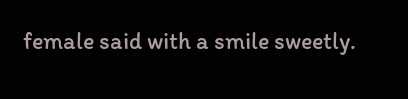female said with a smile sweetly.